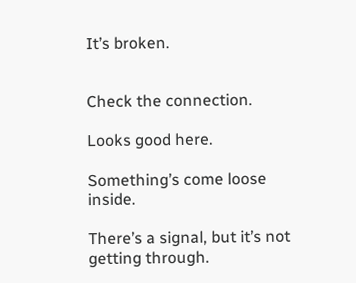It’s broken.


Check the connection.

Looks good here.

Something’s come loose inside.

There’s a signal, but it’s not getting through.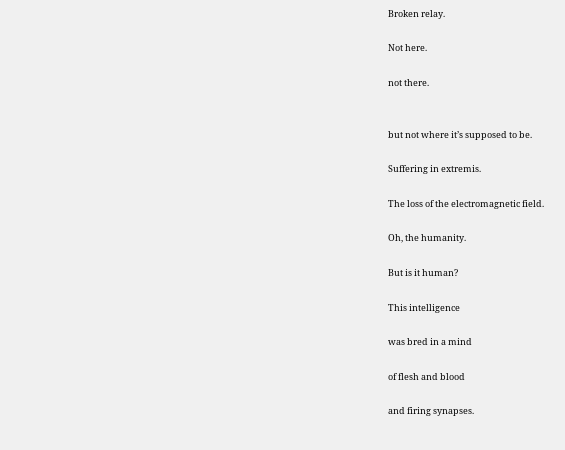Broken relay.

Not here.

not there.


but not where it’s supposed to be.

Suffering in extremis.

The loss of the electromagnetic field.

Oh, the humanity.

But is it human?

This intelligence

was bred in a mind

of flesh and blood

and firing synapses.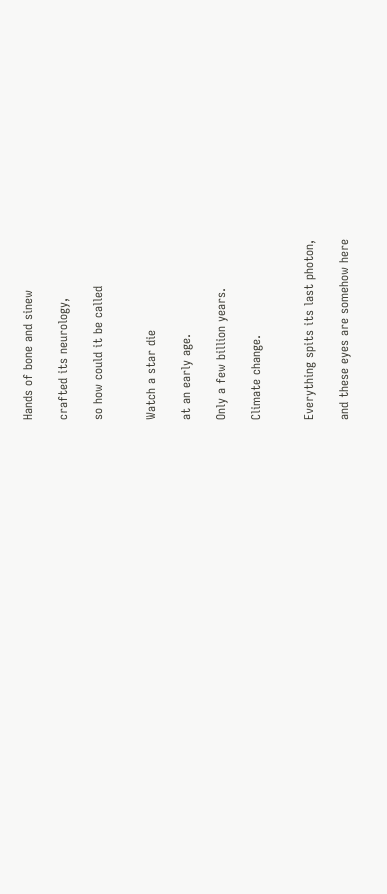Hands of bone and sinew

crafted its neurology,

so how could it be called


Watch a star die

at an early age.

Only a few billion years.

Climate change.


Everything spits its last photon,

and these eyes are somehow here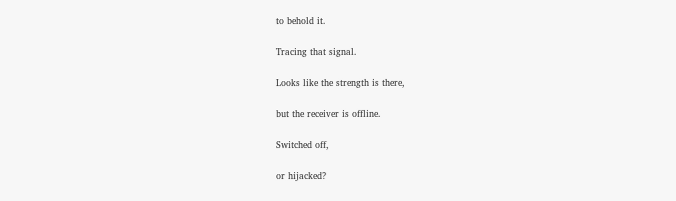to behold it.

Tracing that signal.

Looks like the strength is there,

but the receiver is offline.

Switched off,

or hijacked?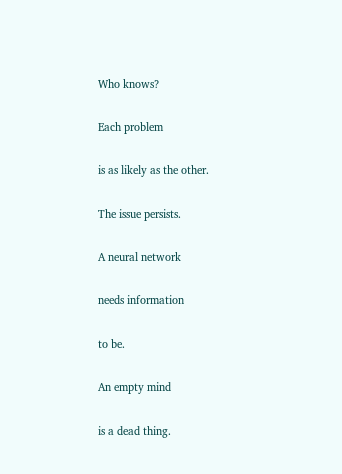Who knows?

Each problem

is as likely as the other.

The issue persists.

A neural network

needs information

to be.

An empty mind

is a dead thing.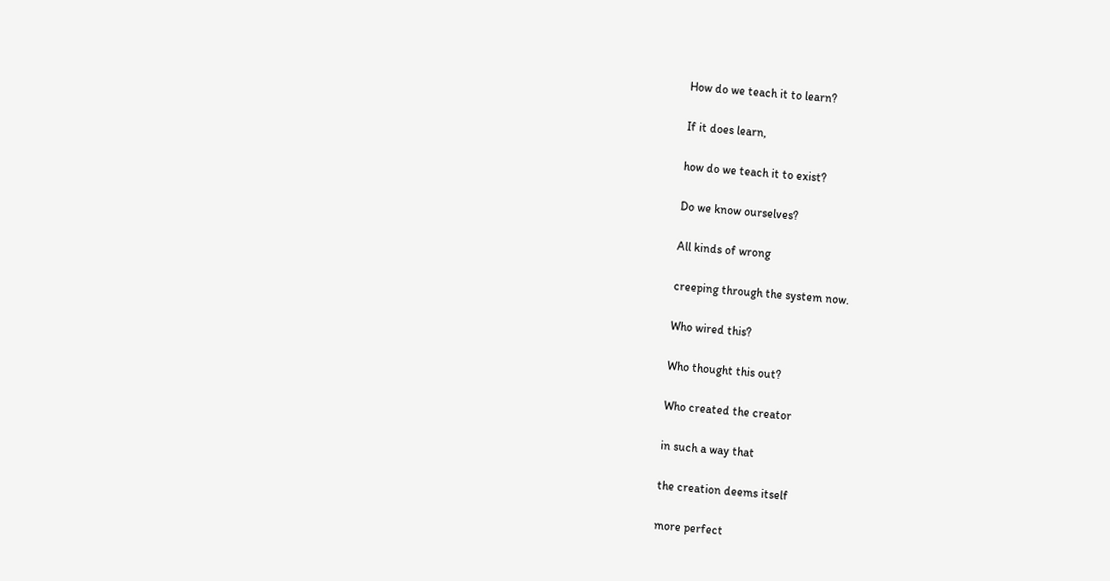How do we teach it to learn?

If it does learn,

how do we teach it to exist?

Do we know ourselves?

All kinds of wrong

creeping through the system now.

Who wired this?

Who thought this out?

Who created the creator

in such a way that

the creation deems itself

more perfect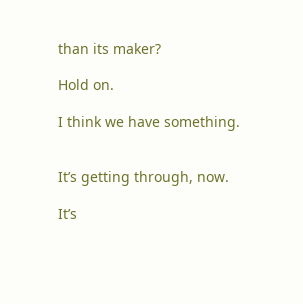than its maker?

Hold on.

I think we have something.


It’s getting through, now.

It’s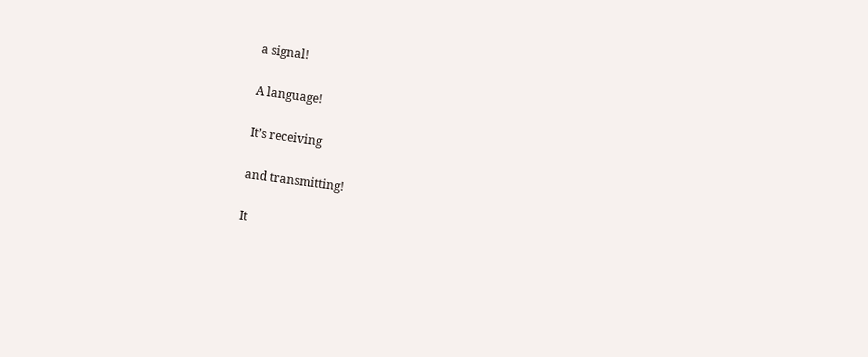a signal!

A language!

It’s receiving

and transmitting!

It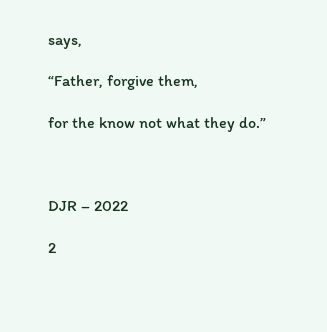says,

“Father, forgive them,

for the know not what they do.”



DJR – 2022

2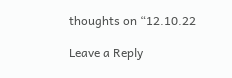thoughts on “12.10.22

Leave a Reply